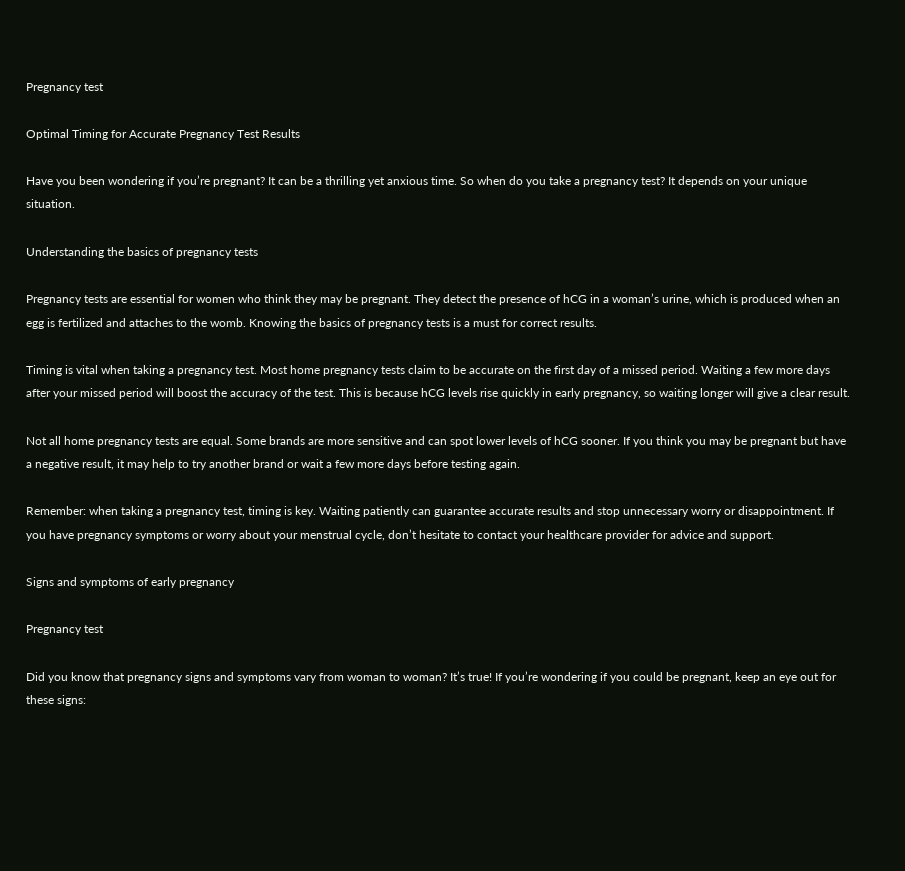Pregnancy test

Optimal Timing for Accurate Pregnancy Test Results

Have you been wondering if you’re pregnant? It can be a thrilling yet anxious time. So when do you take a pregnancy test? It depends on your unique situation.

Understanding the basics of pregnancy tests

Pregnancy tests are essential for women who think they may be pregnant. They detect the presence of hCG in a woman’s urine, which is produced when an egg is fertilized and attaches to the womb. Knowing the basics of pregnancy tests is a must for correct results.

Timing is vital when taking a pregnancy test. Most home pregnancy tests claim to be accurate on the first day of a missed period. Waiting a few more days after your missed period will boost the accuracy of the test. This is because hCG levels rise quickly in early pregnancy, so waiting longer will give a clear result.

Not all home pregnancy tests are equal. Some brands are more sensitive and can spot lower levels of hCG sooner. If you think you may be pregnant but have a negative result, it may help to try another brand or wait a few more days before testing again.

Remember: when taking a pregnancy test, timing is key. Waiting patiently can guarantee accurate results and stop unnecessary worry or disappointment. If you have pregnancy symptoms or worry about your menstrual cycle, don’t hesitate to contact your healthcare provider for advice and support.

Signs and symptoms of early pregnancy

Pregnancy test

Did you know that pregnancy signs and symptoms vary from woman to woman? It’s true! If you’re wondering if you could be pregnant, keep an eye out for these signs: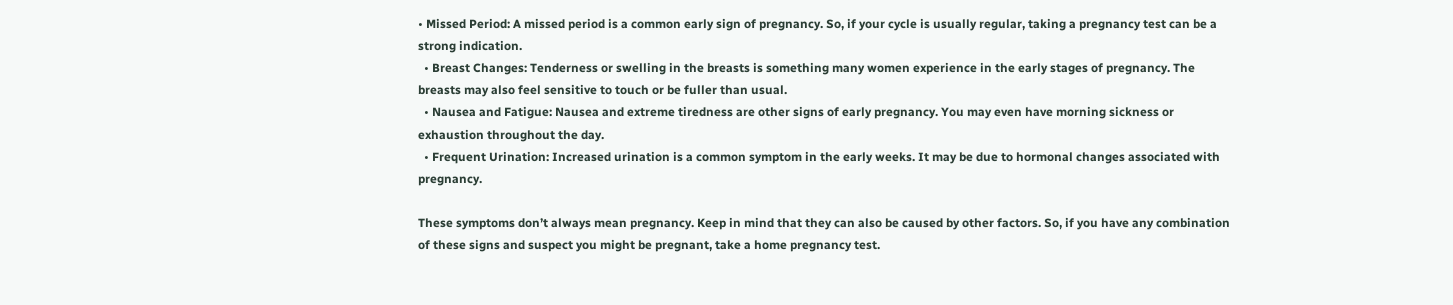• Missed Period: A missed period is a common early sign of pregnancy. So, if your cycle is usually regular, taking a pregnancy test can be a strong indication.
  • Breast Changes: Tenderness or swelling in the breasts is something many women experience in the early stages of pregnancy. The breasts may also feel sensitive to touch or be fuller than usual.
  • Nausea and Fatigue: Nausea and extreme tiredness are other signs of early pregnancy. You may even have morning sickness or exhaustion throughout the day.
  • Frequent Urination: Increased urination is a common symptom in the early weeks. It may be due to hormonal changes associated with pregnancy.

These symptoms don’t always mean pregnancy. Keep in mind that they can also be caused by other factors. So, if you have any combination of these signs and suspect you might be pregnant, take a home pregnancy test.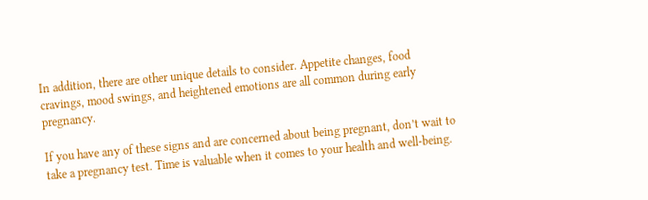In addition, there are other unique details to consider. Appetite changes, food cravings, mood swings, and heightened emotions are all common during early pregnancy.

If you have any of these signs and are concerned about being pregnant, don’t wait to take a pregnancy test. Time is valuable when it comes to your health and well-being.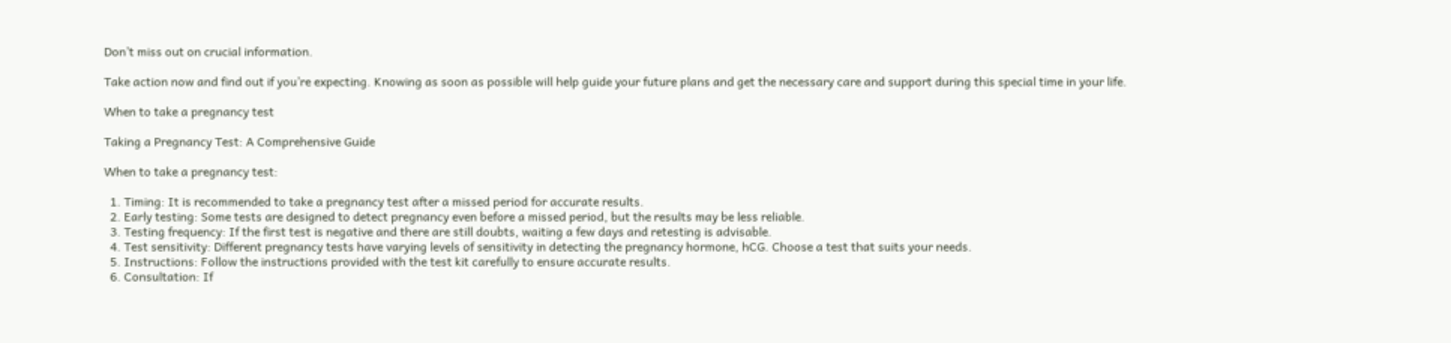Don’t miss out on crucial information.

Take action now and find out if you’re expecting. Knowing as soon as possible will help guide your future plans and get the necessary care and support during this special time in your life.

When to take a pregnancy test

Taking a Pregnancy Test: A Comprehensive Guide

When to take a pregnancy test:

  1. Timing: It is recommended to take a pregnancy test after a missed period for accurate results.
  2. Early testing: Some tests are designed to detect pregnancy even before a missed period, but the results may be less reliable.
  3. Testing frequency: If the first test is negative and there are still doubts, waiting a few days and retesting is advisable.
  4. Test sensitivity: Different pregnancy tests have varying levels of sensitivity in detecting the pregnancy hormone, hCG. Choose a test that suits your needs.
  5. Instructions: Follow the instructions provided with the test kit carefully to ensure accurate results.
  6. Consultation: If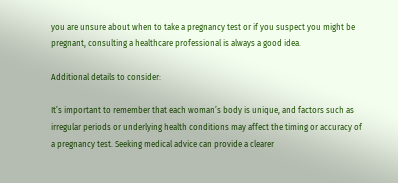you are unsure about when to take a pregnancy test or if you suspect you might be pregnant, consulting a healthcare professional is always a good idea.

Additional details to consider:

It’s important to remember that each woman’s body is unique, and factors such as irregular periods or underlying health conditions may affect the timing or accuracy of a pregnancy test. Seeking medical advice can provide a clearer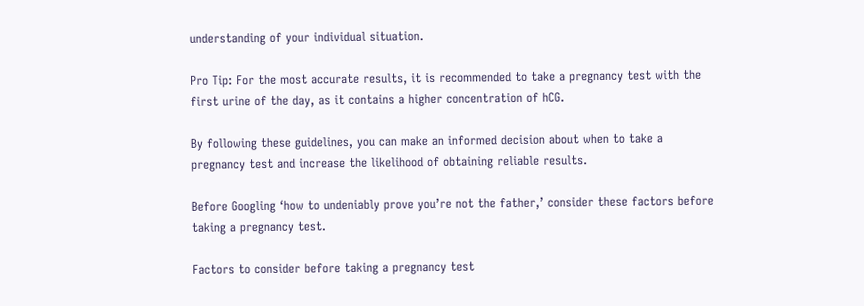understanding of your individual situation.

Pro Tip: For the most accurate results, it is recommended to take a pregnancy test with the first urine of the day, as it contains a higher concentration of hCG.

By following these guidelines, you can make an informed decision about when to take a pregnancy test and increase the likelihood of obtaining reliable results.

Before Googling ‘how to undeniably prove you’re not the father,’ consider these factors before taking a pregnancy test.

Factors to consider before taking a pregnancy test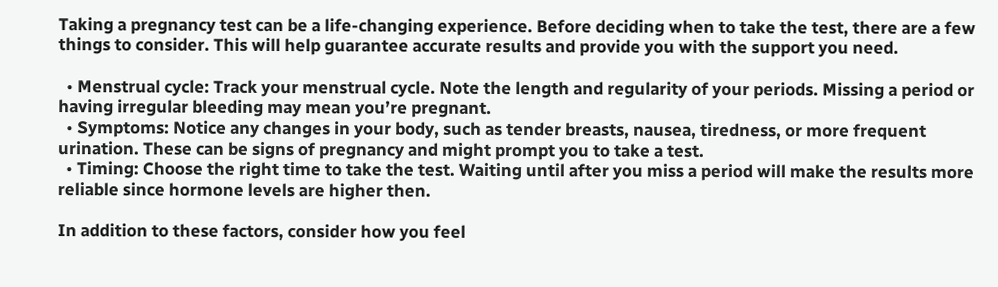Taking a pregnancy test can be a life-changing experience. Before deciding when to take the test, there are a few things to consider. This will help guarantee accurate results and provide you with the support you need.

  • Menstrual cycle: Track your menstrual cycle. Note the length and regularity of your periods. Missing a period or having irregular bleeding may mean you’re pregnant.
  • Symptoms: Notice any changes in your body, such as tender breasts, nausea, tiredness, or more frequent urination. These can be signs of pregnancy and might prompt you to take a test.
  • Timing: Choose the right time to take the test. Waiting until after you miss a period will make the results more reliable since hormone levels are higher then.

In addition to these factors, consider how you feel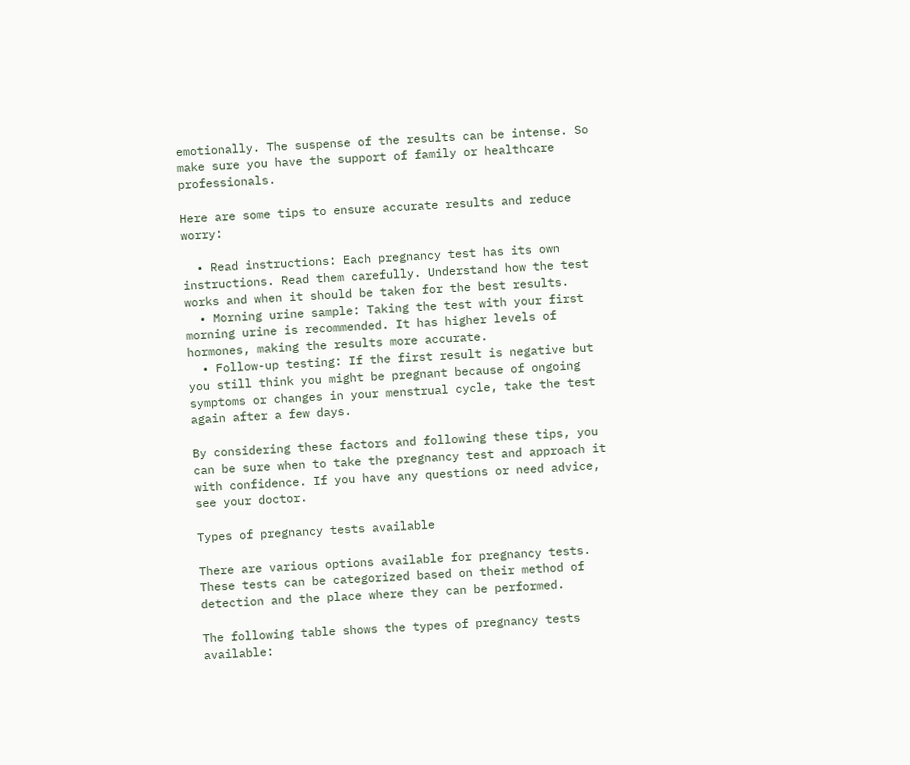emotionally. The suspense of the results can be intense. So make sure you have the support of family or healthcare professionals.

Here are some tips to ensure accurate results and reduce worry:

  • Read instructions: Each pregnancy test has its own instructions. Read them carefully. Understand how the test works and when it should be taken for the best results.
  • Morning urine sample: Taking the test with your first morning urine is recommended. It has higher levels of hormones, making the results more accurate.
  • Follow-up testing: If the first result is negative but you still think you might be pregnant because of ongoing symptoms or changes in your menstrual cycle, take the test again after a few days.

By considering these factors and following these tips, you can be sure when to take the pregnancy test and approach it with confidence. If you have any questions or need advice, see your doctor.

Types of pregnancy tests available

There are various options available for pregnancy tests. These tests can be categorized based on their method of detection and the place where they can be performed.

The following table shows the types of pregnancy tests available: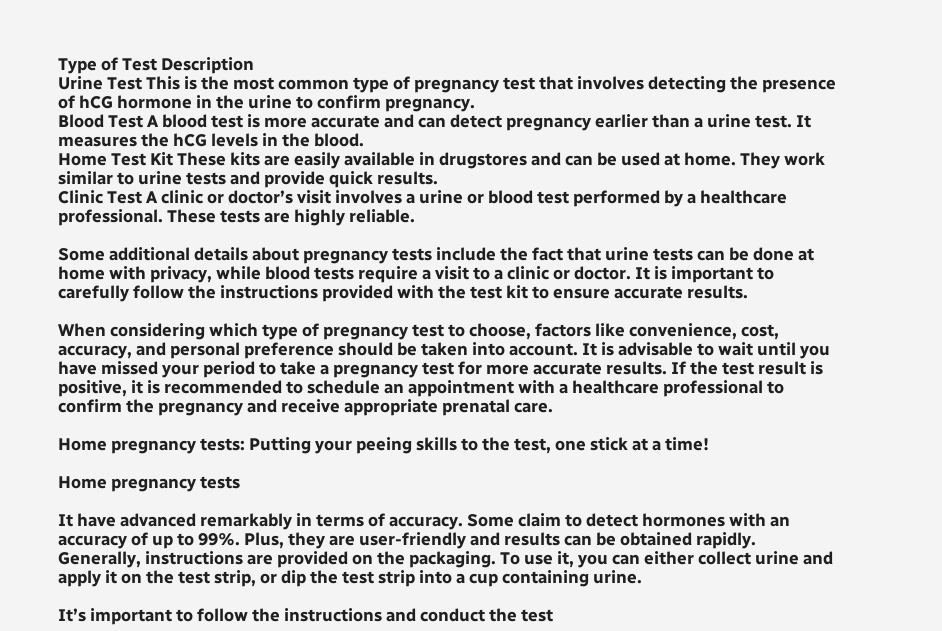Type of Test Description
Urine Test This is the most common type of pregnancy test that involves detecting the presence of hCG hormone in the urine to confirm pregnancy.
Blood Test A blood test is more accurate and can detect pregnancy earlier than a urine test. It measures the hCG levels in the blood.
Home Test Kit These kits are easily available in drugstores and can be used at home. They work similar to urine tests and provide quick results.
Clinic Test A clinic or doctor’s visit involves a urine or blood test performed by a healthcare professional. These tests are highly reliable.

Some additional details about pregnancy tests include the fact that urine tests can be done at home with privacy, while blood tests require a visit to a clinic or doctor. It is important to carefully follow the instructions provided with the test kit to ensure accurate results.

When considering which type of pregnancy test to choose, factors like convenience, cost, accuracy, and personal preference should be taken into account. It is advisable to wait until you have missed your period to take a pregnancy test for more accurate results. If the test result is positive, it is recommended to schedule an appointment with a healthcare professional to confirm the pregnancy and receive appropriate prenatal care.

Home pregnancy tests: Putting your peeing skills to the test, one stick at a time!

Home pregnancy tests

It have advanced remarkably in terms of accuracy. Some claim to detect hormones with an accuracy of up to 99%. Plus, they are user-friendly and results can be obtained rapidly. Generally, instructions are provided on the packaging. To use it, you can either collect urine and apply it on the test strip, or dip the test strip into a cup containing urine.

It’s important to follow the instructions and conduct the test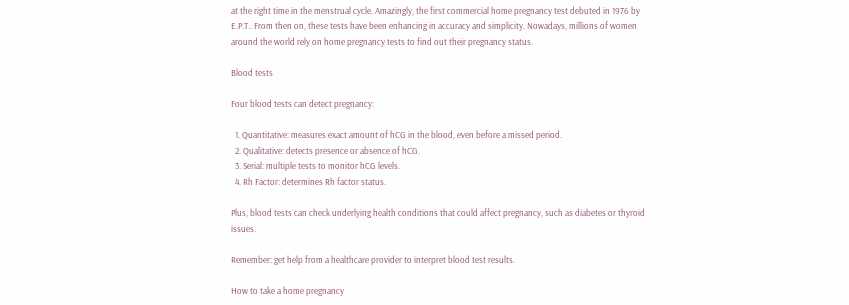at the right time in the menstrual cycle. Amazingly, the first commercial home pregnancy test debuted in 1976 by E.P.T.. From then on, these tests have been enhancing in accuracy and simplicity. Nowadays, millions of women around the world rely on home pregnancy tests to find out their pregnancy status.

Blood tests

Four blood tests can detect pregnancy:

  1. Quantitative: measures exact amount of hCG in the blood, even before a missed period.
  2. Qualitative: detects presence or absence of hCG.
  3. Serial: multiple tests to monitor hCG levels.
  4. Rh Factor: determines Rh factor status.

Plus, blood tests can check underlying health conditions that could affect pregnancy, such as diabetes or thyroid issues.

Remember: get help from a healthcare provider to interpret blood test results.

How to take a home pregnancy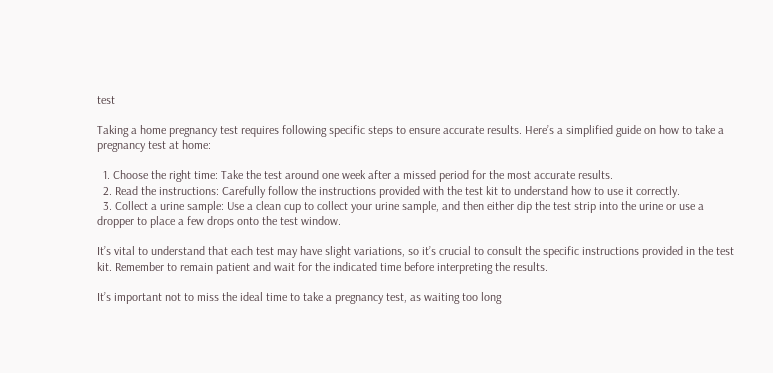test

Taking a home pregnancy test requires following specific steps to ensure accurate results. Here’s a simplified guide on how to take a pregnancy test at home:

  1. Choose the right time: Take the test around one week after a missed period for the most accurate results.
  2. Read the instructions: Carefully follow the instructions provided with the test kit to understand how to use it correctly.
  3. Collect a urine sample: Use a clean cup to collect your urine sample, and then either dip the test strip into the urine or use a dropper to place a few drops onto the test window.

It’s vital to understand that each test may have slight variations, so it’s crucial to consult the specific instructions provided in the test kit. Remember to remain patient and wait for the indicated time before interpreting the results.

It’s important not to miss the ideal time to take a pregnancy test, as waiting too long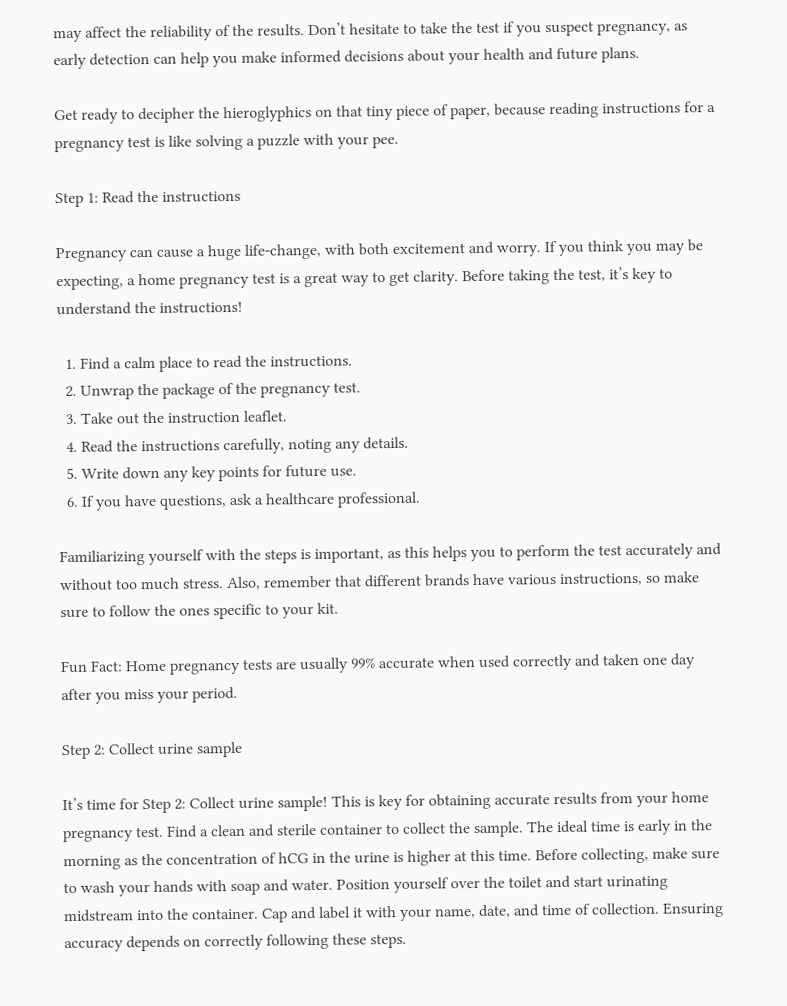may affect the reliability of the results. Don’t hesitate to take the test if you suspect pregnancy, as early detection can help you make informed decisions about your health and future plans.

Get ready to decipher the hieroglyphics on that tiny piece of paper, because reading instructions for a pregnancy test is like solving a puzzle with your pee.

Step 1: Read the instructions

Pregnancy can cause a huge life-change, with both excitement and worry. If you think you may be expecting, a home pregnancy test is a great way to get clarity. Before taking the test, it’s key to understand the instructions!

  1. Find a calm place to read the instructions.
  2. Unwrap the package of the pregnancy test.
  3. Take out the instruction leaflet.
  4. Read the instructions carefully, noting any details.
  5. Write down any key points for future use.
  6. If you have questions, ask a healthcare professional.

Familiarizing yourself with the steps is important, as this helps you to perform the test accurately and without too much stress. Also, remember that different brands have various instructions, so make sure to follow the ones specific to your kit.

Fun Fact: Home pregnancy tests are usually 99% accurate when used correctly and taken one day after you miss your period.

Step 2: Collect urine sample

It’s time for Step 2: Collect urine sample! This is key for obtaining accurate results from your home pregnancy test. Find a clean and sterile container to collect the sample. The ideal time is early in the morning as the concentration of hCG in the urine is higher at this time. Before collecting, make sure to wash your hands with soap and water. Position yourself over the toilet and start urinating midstream into the container. Cap and label it with your name, date, and time of collection. Ensuring accuracy depends on correctly following these steps.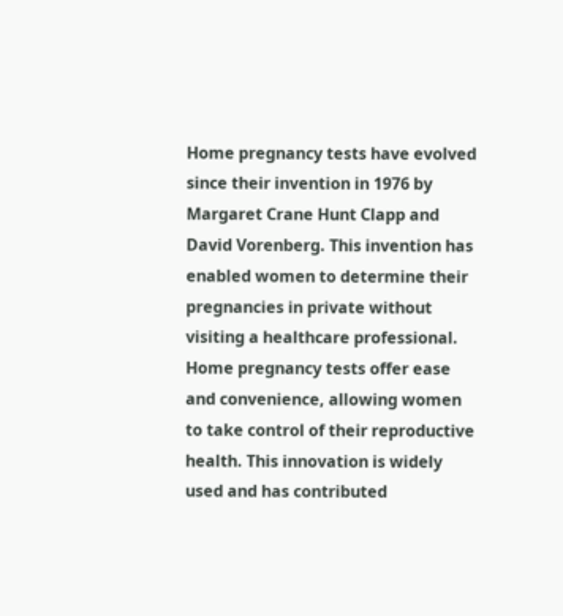Home pregnancy tests have evolved since their invention in 1976 by Margaret Crane Hunt Clapp and David Vorenberg. This invention has enabled women to determine their pregnancies in private without visiting a healthcare professional. Home pregnancy tests offer ease and convenience, allowing women to take control of their reproductive health. This innovation is widely used and has contributed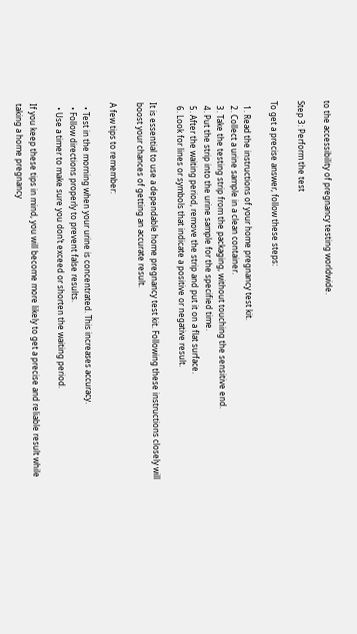to the accessibility of pregnancy testing worldwide.

Step 3: Perform the test

To get a precise answer, follow these steps:

  1. Read the instructions of your home pregnancy test kit.
  2. Collect a urine sample in a clean container.
  3. Take the testing strip from the packaging, without touching the sensitive end.
  4. Put the strip into the urine sample for the specified time.
  5. After the waiting period, remove the strip and put it on a flat surface.
  6. Look for lines or symbols that indicate a positive or negative result.

It is essential to use a dependable home pregnancy test kit. Following these instructions closely will boost your chances of getting an accurate result.

A few tips to remember:

  • Test in the morning when your urine is concentrated. This increases accuracy.
  • Follow directions properly to prevent false results.
  • Use a timer to make sure you don’t exceed or shorten the waiting period.

If you keep these tips in mind, you will become more likely to get a precise and reliable result while taking a home pregnancy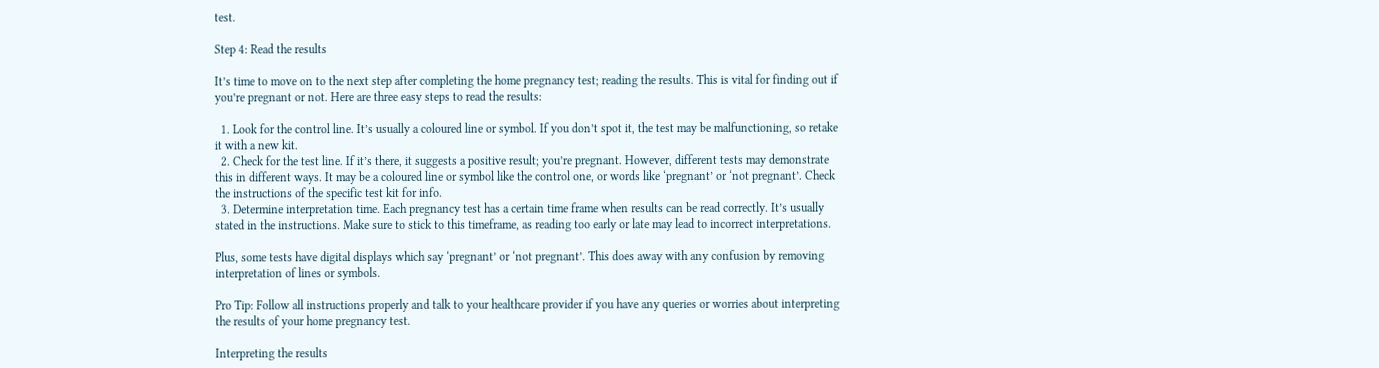test.

Step 4: Read the results

It’s time to move on to the next step after completing the home pregnancy test; reading the results. This is vital for finding out if you’re pregnant or not. Here are three easy steps to read the results:

  1. Look for the control line. It’s usually a coloured line or symbol. If you don’t spot it, the test may be malfunctioning, so retake it with a new kit.
  2. Check for the test line. If it’s there, it suggests a positive result; you’re pregnant. However, different tests may demonstrate this in different ways. It may be a coloured line or symbol like the control one, or words like ‘pregnant’ or ‘not pregnant’. Check the instructions of the specific test kit for info.
  3. Determine interpretation time. Each pregnancy test has a certain time frame when results can be read correctly. It’s usually stated in the instructions. Make sure to stick to this timeframe, as reading too early or late may lead to incorrect interpretations.

Plus, some tests have digital displays which say ‘pregnant’ or ‘not pregnant’. This does away with any confusion by removing interpretation of lines or symbols.

Pro Tip: Follow all instructions properly and talk to your healthcare provider if you have any queries or worries about interpreting the results of your home pregnancy test.

Interpreting the results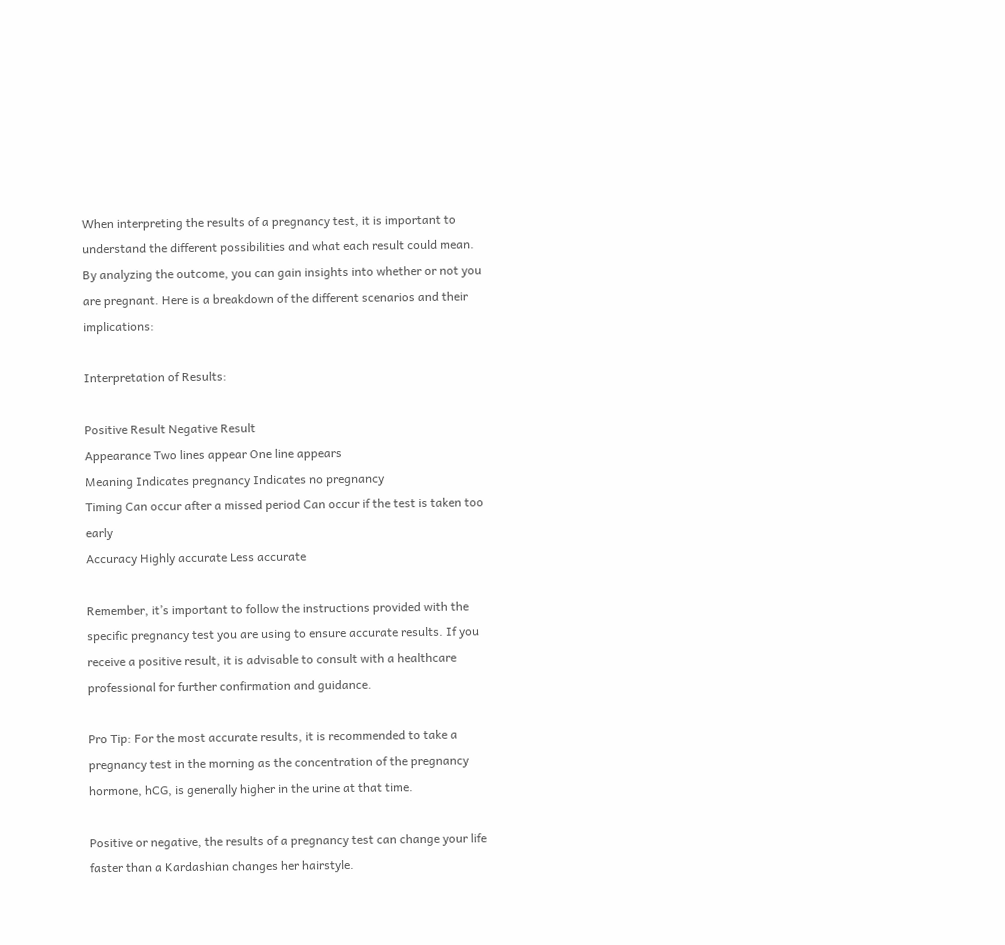When interpreting the results of a pregnancy test, it is important to understand the different possibilities and what each result could mean. By analyzing the outcome, you can gain insights into whether or not you are pregnant. Here is a breakdown of the different scenarios and their implications:

Interpretation of Results:

Positive Result Negative Result
Appearance Two lines appear One line appears
Meaning Indicates pregnancy Indicates no pregnancy
Timing Can occur after a missed period Can occur if the test is taken too early
Accuracy Highly accurate Less accurate

Remember, it’s important to follow the instructions provided with the specific pregnancy test you are using to ensure accurate results. If you receive a positive result, it is advisable to consult with a healthcare professional for further confirmation and guidance.

Pro Tip: For the most accurate results, it is recommended to take a pregnancy test in the morning as the concentration of the pregnancy hormone, hCG, is generally higher in the urine at that time.

Positive or negative, the results of a pregnancy test can change your life faster than a Kardashian changes her hairstyle.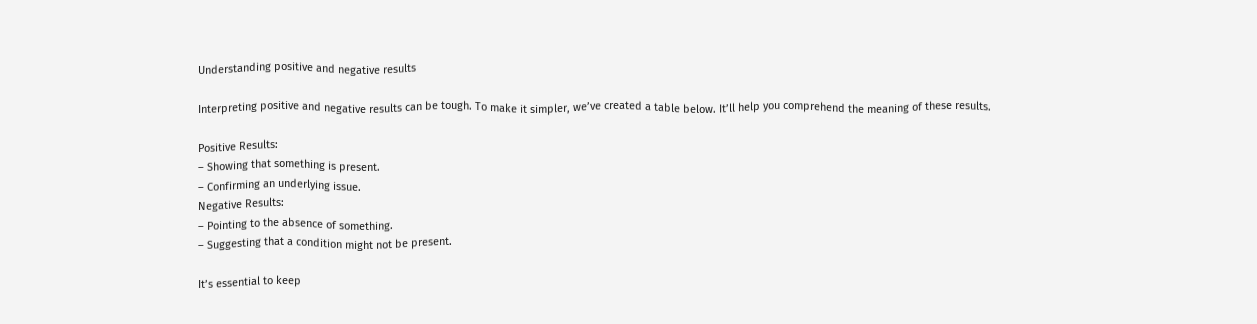Understanding positive and negative results

Interpreting positive and negative results can be tough. To make it simpler, we’ve created a table below. It’ll help you comprehend the meaning of these results.

Positive Results:
– Showing that something is present.
– Confirming an underlying issue.
Negative Results:
– Pointing to the absence of something.
– Suggesting that a condition might not be present.

It’s essential to keep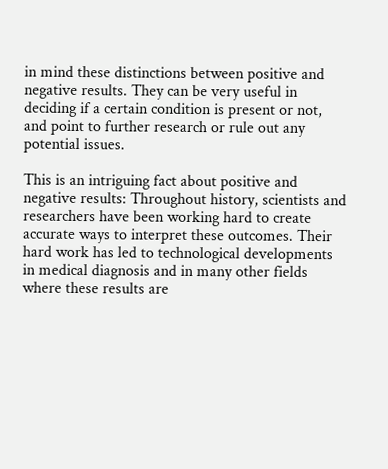in mind these distinctions between positive and negative results. They can be very useful in deciding if a certain condition is present or not, and point to further research or rule out any potential issues.

This is an intriguing fact about positive and negative results: Throughout history, scientists and researchers have been working hard to create accurate ways to interpret these outcomes. Their hard work has led to technological developments in medical diagnosis and in many other fields where these results are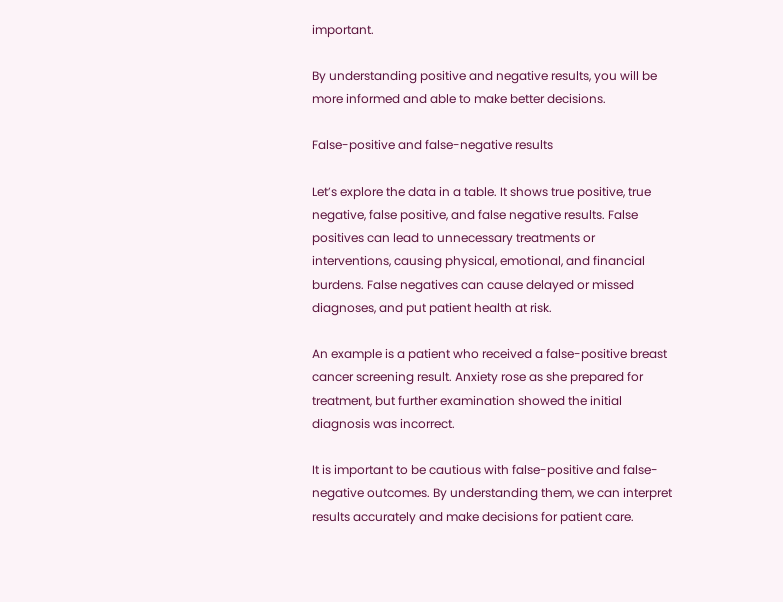important.

By understanding positive and negative results, you will be more informed and able to make better decisions.

False-positive and false-negative results

Let’s explore the data in a table. It shows true positive, true negative, false positive, and false negative results. False positives can lead to unnecessary treatments or interventions, causing physical, emotional, and financial burdens. False negatives can cause delayed or missed diagnoses, and put patient health at risk.

An example is a patient who received a false-positive breast cancer screening result. Anxiety rose as she prepared for treatment, but further examination showed the initial diagnosis was incorrect.

It is important to be cautious with false-positive and false-negative outcomes. By understanding them, we can interpret results accurately and make decisions for patient care.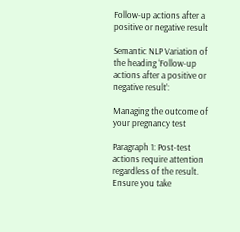Follow-up actions after a positive or negative result

Semantic NLP Variation of the heading ‘Follow-up actions after a positive or negative result’:

Managing the outcome of your pregnancy test

Paragraph 1: Post-test actions require attention regardless of the result. Ensure you take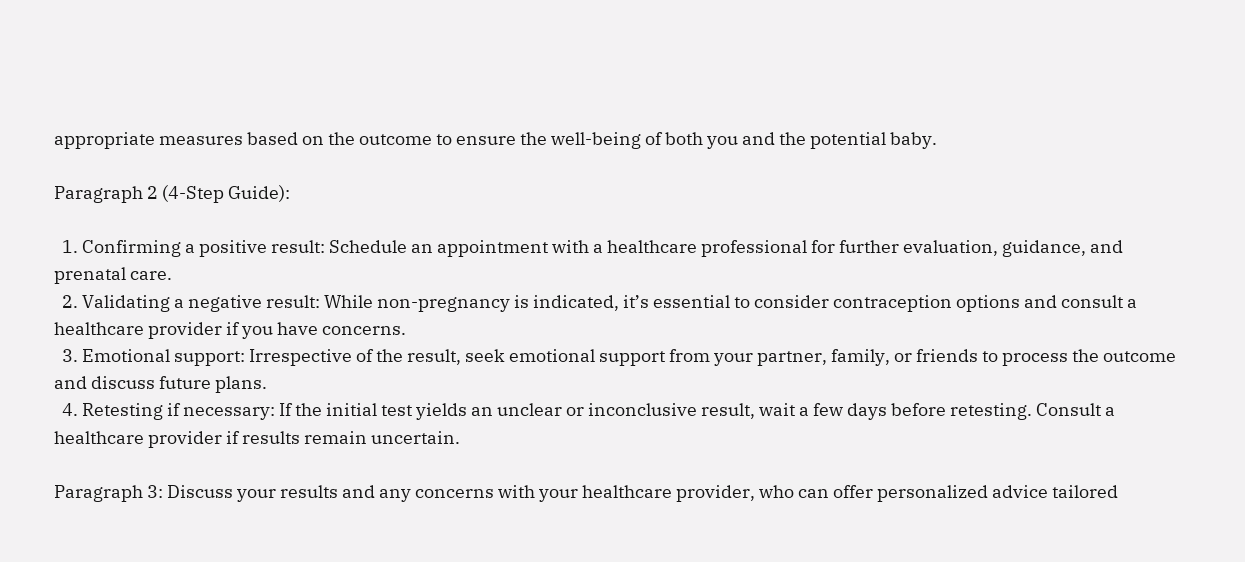appropriate measures based on the outcome to ensure the well-being of both you and the potential baby.

Paragraph 2 (4-Step Guide):

  1. Confirming a positive result: Schedule an appointment with a healthcare professional for further evaluation, guidance, and prenatal care.
  2. Validating a negative result: While non-pregnancy is indicated, it’s essential to consider contraception options and consult a healthcare provider if you have concerns.
  3. Emotional support: Irrespective of the result, seek emotional support from your partner, family, or friends to process the outcome and discuss future plans.
  4. Retesting if necessary: If the initial test yields an unclear or inconclusive result, wait a few days before retesting. Consult a healthcare provider if results remain uncertain.

Paragraph 3: Discuss your results and any concerns with your healthcare provider, who can offer personalized advice tailored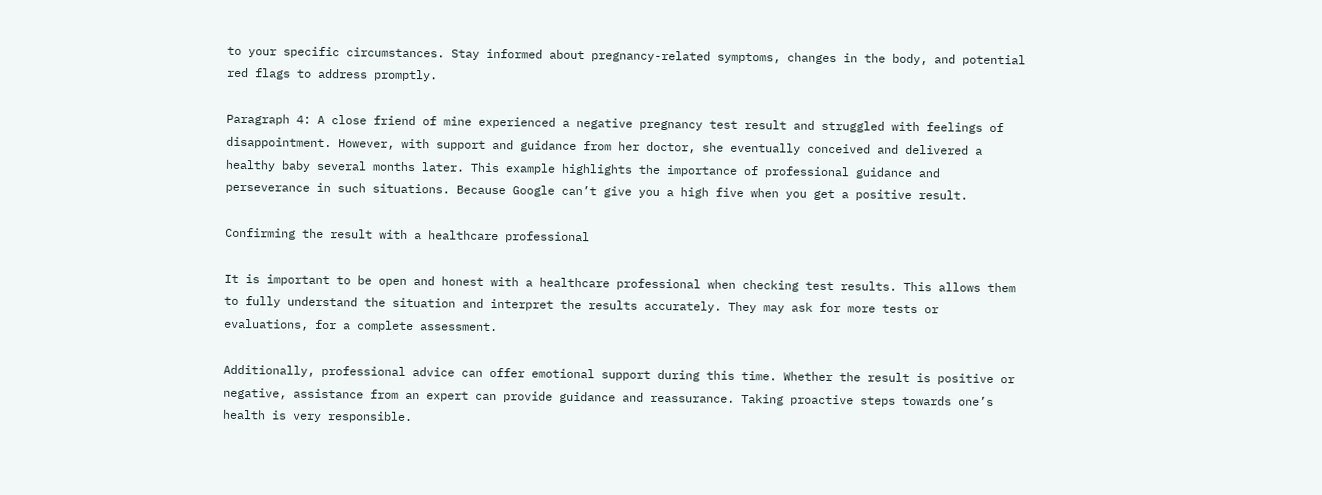to your specific circumstances. Stay informed about pregnancy-related symptoms, changes in the body, and potential red flags to address promptly.

Paragraph 4: A close friend of mine experienced a negative pregnancy test result and struggled with feelings of disappointment. However, with support and guidance from her doctor, she eventually conceived and delivered a healthy baby several months later. This example highlights the importance of professional guidance and perseverance in such situations. Because Google can’t give you a high five when you get a positive result.

Confirming the result with a healthcare professional

It is important to be open and honest with a healthcare professional when checking test results. This allows them to fully understand the situation and interpret the results accurately. They may ask for more tests or evaluations, for a complete assessment.

Additionally, professional advice can offer emotional support during this time. Whether the result is positive or negative, assistance from an expert can provide guidance and reassurance. Taking proactive steps towards one’s health is very responsible.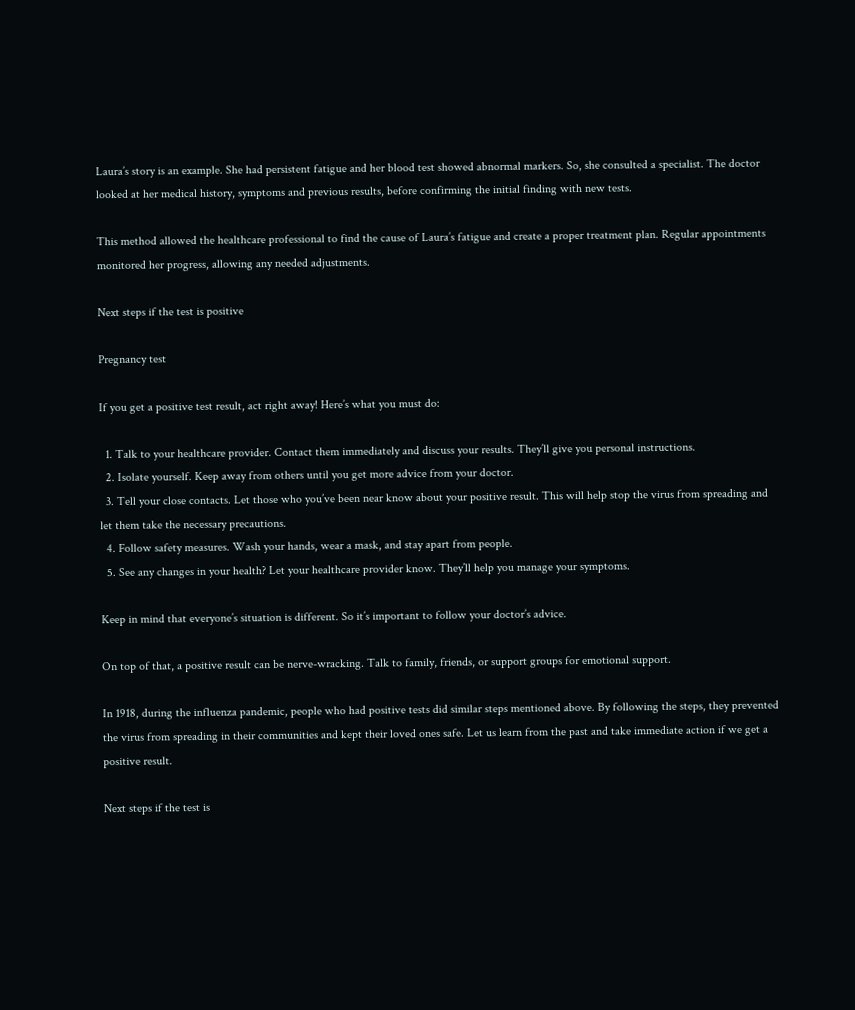Laura’s story is an example. She had persistent fatigue and her blood test showed abnormal markers. So, she consulted a specialist. The doctor looked at her medical history, symptoms and previous results, before confirming the initial finding with new tests.

This method allowed the healthcare professional to find the cause of Laura’s fatigue and create a proper treatment plan. Regular appointments monitored her progress, allowing any needed adjustments.

Next steps if the test is positive

Pregnancy test

If you get a positive test result, act right away! Here’s what you must do:

  1. Talk to your healthcare provider. Contact them immediately and discuss your results. They’ll give you personal instructions.
  2. Isolate yourself. Keep away from others until you get more advice from your doctor.
  3. Tell your close contacts. Let those who you’ve been near know about your positive result. This will help stop the virus from spreading and let them take the necessary precautions.
  4. Follow safety measures. Wash your hands, wear a mask, and stay apart from people.
  5. See any changes in your health? Let your healthcare provider know. They’ll help you manage your symptoms.

Keep in mind that everyone’s situation is different. So it’s important to follow your doctor’s advice.

On top of that, a positive result can be nerve-wracking. Talk to family, friends, or support groups for emotional support.

In 1918, during the influenza pandemic, people who had positive tests did similar steps mentioned above. By following the steps, they prevented the virus from spreading in their communities and kept their loved ones safe. Let us learn from the past and take immediate action if we get a positive result.

Next steps if the test is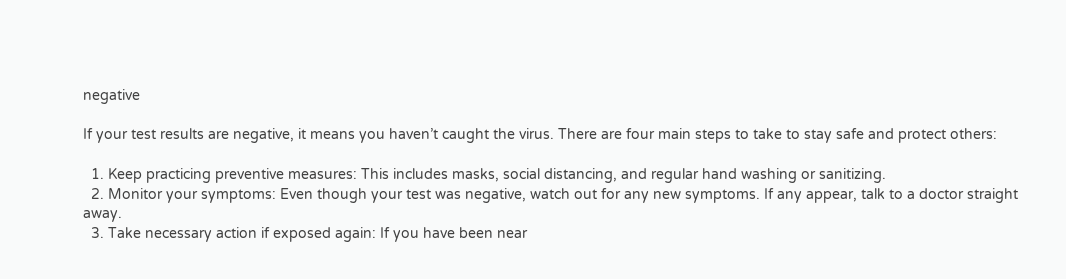negative

If your test results are negative, it means you haven’t caught the virus. There are four main steps to take to stay safe and protect others:

  1. Keep practicing preventive measures: This includes masks, social distancing, and regular hand washing or sanitizing.
  2. Monitor your symptoms: Even though your test was negative, watch out for any new symptoms. If any appear, talk to a doctor straight away.
  3. Take necessary action if exposed again: If you have been near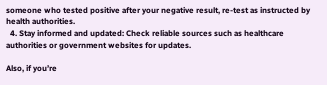someone who tested positive after your negative result, re-test as instructed by health authorities.
  4. Stay informed and updated: Check reliable sources such as healthcare authorities or government websites for updates.

Also, if you’re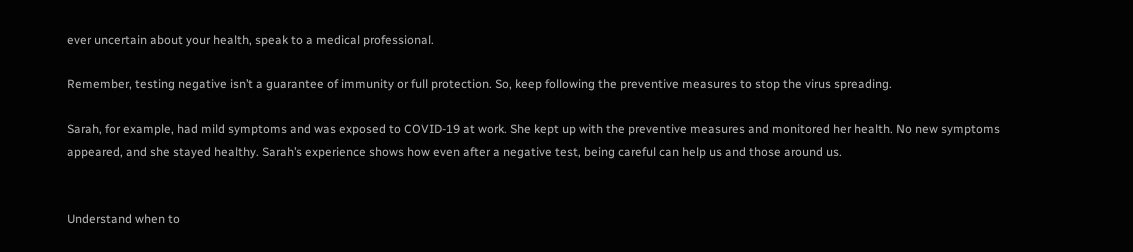ever uncertain about your health, speak to a medical professional.

Remember, testing negative isn’t a guarantee of immunity or full protection. So, keep following the preventive measures to stop the virus spreading.

Sarah, for example, had mild symptoms and was exposed to COVID-19 at work. She kept up with the preventive measures and monitored her health. No new symptoms appeared, and she stayed healthy. Sarah’s experience shows how even after a negative test, being careful can help us and those around us.


Understand when to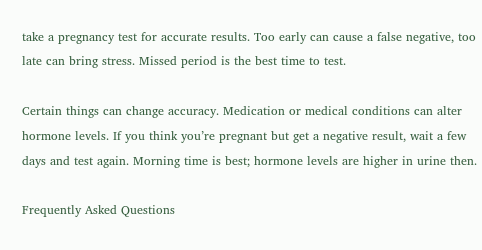take a pregnancy test for accurate results. Too early can cause a false negative, too late can bring stress. Missed period is the best time to test.

Certain things can change accuracy. Medication or medical conditions can alter hormone levels. If you think you’re pregnant but get a negative result, wait a few days and test again. Morning time is best; hormone levels are higher in urine then.

Frequently Asked Questions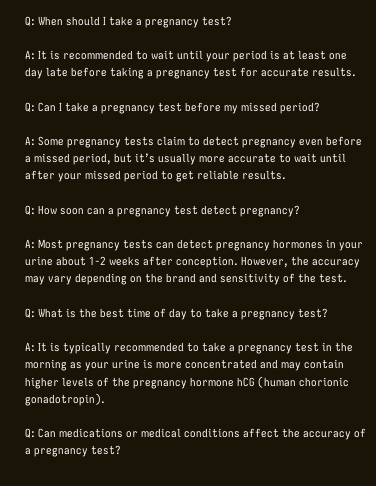Q: When should I take a pregnancy test?

A: It is recommended to wait until your period is at least one day late before taking a pregnancy test for accurate results.

Q: Can I take a pregnancy test before my missed period?

A: Some pregnancy tests claim to detect pregnancy even before a missed period, but it’s usually more accurate to wait until after your missed period to get reliable results.

Q: How soon can a pregnancy test detect pregnancy?

A: Most pregnancy tests can detect pregnancy hormones in your urine about 1-2 weeks after conception. However, the accuracy may vary depending on the brand and sensitivity of the test.

Q: What is the best time of day to take a pregnancy test?

A: It is typically recommended to take a pregnancy test in the morning as your urine is more concentrated and may contain higher levels of the pregnancy hormone hCG (human chorionic gonadotropin).

Q: Can medications or medical conditions affect the accuracy of a pregnancy test?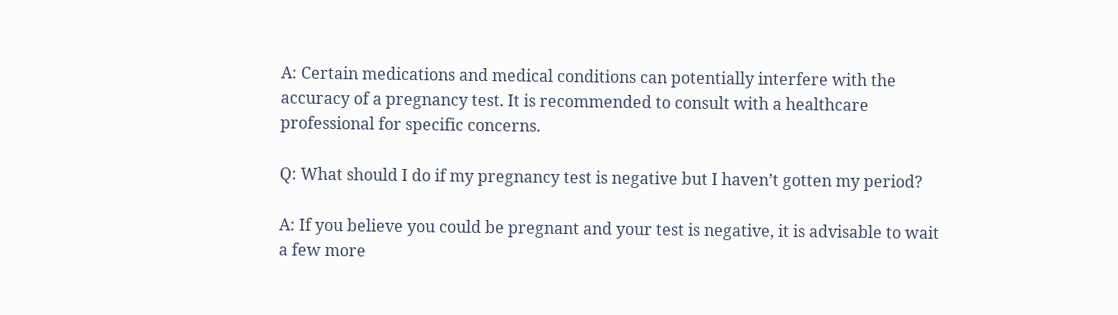A: Certain medications and medical conditions can potentially interfere with the accuracy of a pregnancy test. It is recommended to consult with a healthcare professional for specific concerns.

Q: What should I do if my pregnancy test is negative but I haven’t gotten my period?

A: If you believe you could be pregnant and your test is negative, it is advisable to wait a few more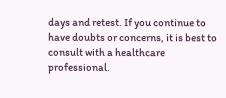days and retest. If you continue to have doubts or concerns, it is best to consult with a healthcare professional.